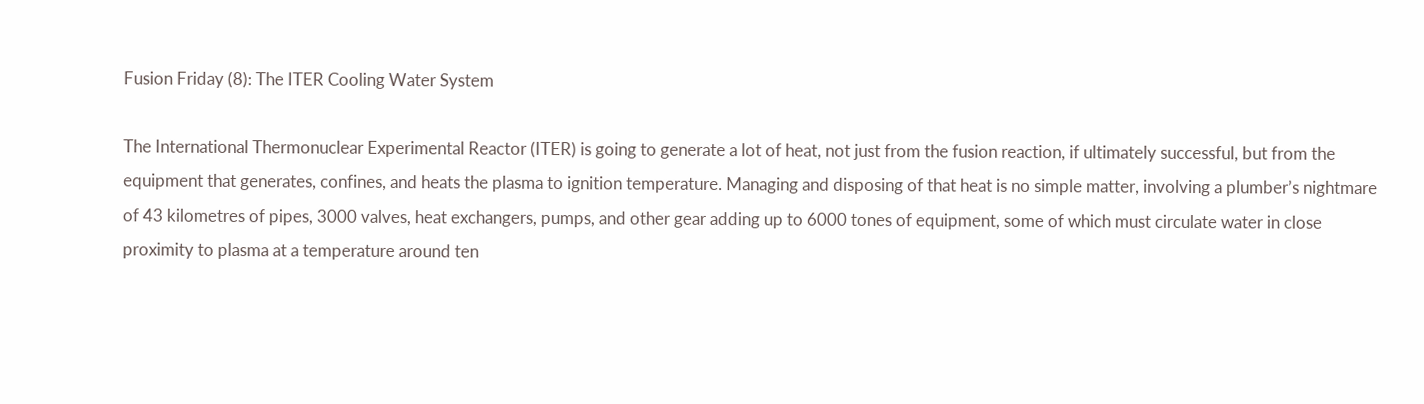Fusion Friday (8): The ITER Cooling Water System

The International Thermonuclear Experimental Reactor (ITER) is going to generate a lot of heat, not just from the fusion reaction, if ultimately successful, but from the equipment that generates, confines, and heats the plasma to ignition temperature. Managing and disposing of that heat is no simple matter, involving a plumber’s nightmare of 43 kilometres of pipes, 3000 valves, heat exchangers, pumps, and other gear adding up to 6000 tones of equipment, some of which must circulate water in close proximity to plasma at a temperature around ten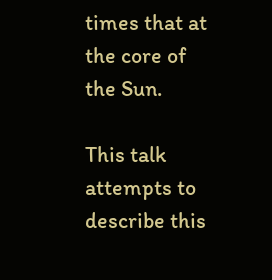times that at the core of the Sun.

This talk attempts to describe this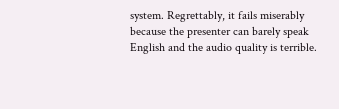system. Regrettably, it fails miserably because the presenter can barely speak English and the audio quality is terrible.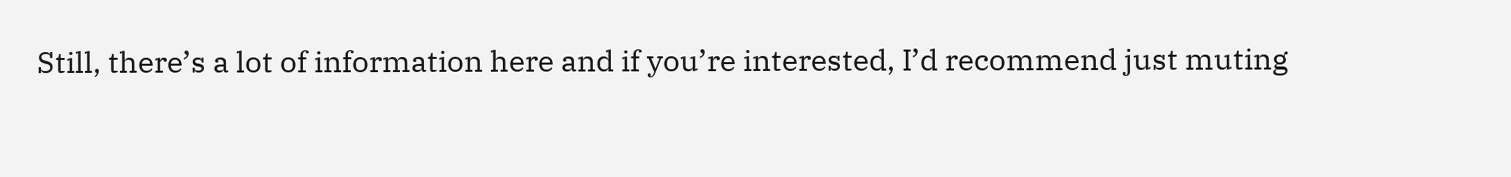Still, there’s a lot of information here and if you’re interested, I’d recommend just muting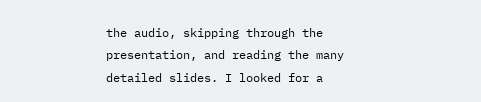the audio, skipping through the presentation, and reading the many detailed slides. I looked for a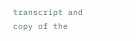transcript and copy of the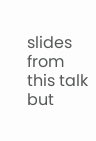slides from this talk but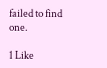failed to find one.

1 Like